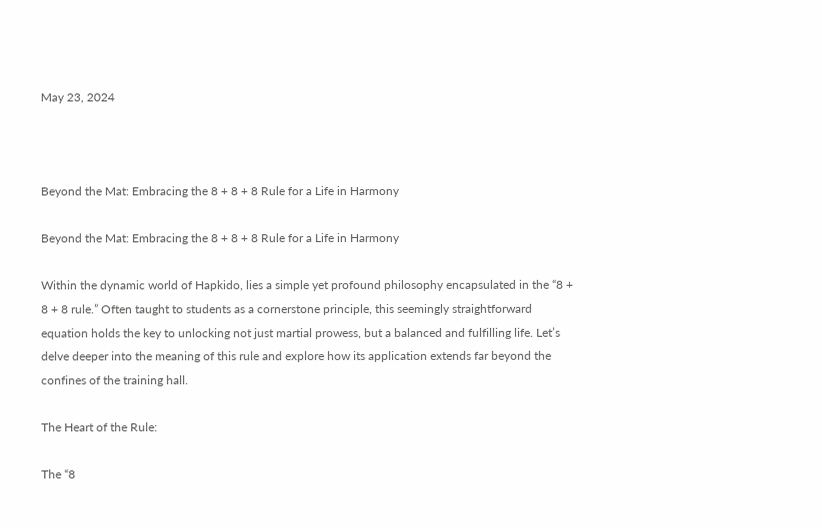May 23, 2024



Beyond the Mat: Embracing the 8 + 8 + 8 Rule for a Life in Harmony

Beyond the Mat: Embracing the 8 + 8 + 8 Rule for a Life in Harmony

Within the dynamic world of Hapkido, lies a simple yet profound philosophy encapsulated in the “8 + 8 + 8 rule.” Often taught to students as a cornerstone principle, this seemingly straightforward equation holds the key to unlocking not just martial prowess, but a balanced and fulfilling life. Let’s delve deeper into the meaning of this rule and explore how its application extends far beyond the confines of the training hall.

The Heart of the Rule:

The “8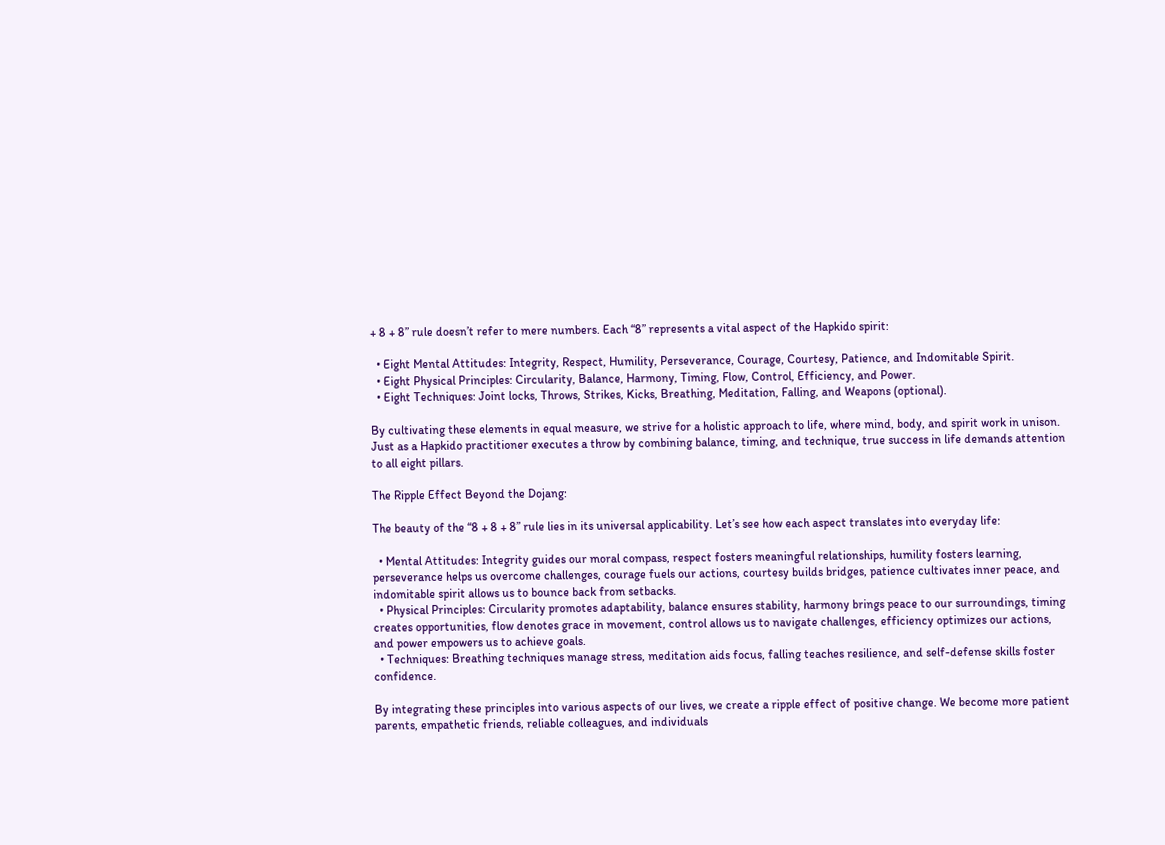+ 8 + 8” rule doesn’t refer to mere numbers. Each “8” represents a vital aspect of the Hapkido spirit:

  • Eight Mental Attitudes: Integrity, Respect, Humility, Perseverance, Courage, Courtesy, Patience, and Indomitable Spirit.
  • Eight Physical Principles: Circularity, Balance, Harmony, Timing, Flow, Control, Efficiency, and Power.
  • Eight Techniques: Joint locks, Throws, Strikes, Kicks, Breathing, Meditation, Falling, and Weapons (optional).

By cultivating these elements in equal measure, we strive for a holistic approach to life, where mind, body, and spirit work in unison. Just as a Hapkido practitioner executes a throw by combining balance, timing, and technique, true success in life demands attention to all eight pillars.

The Ripple Effect Beyond the Dojang:

The beauty of the “8 + 8 + 8” rule lies in its universal applicability. Let’s see how each aspect translates into everyday life:

  • Mental Attitudes: Integrity guides our moral compass, respect fosters meaningful relationships, humility fosters learning, perseverance helps us overcome challenges, courage fuels our actions, courtesy builds bridges, patience cultivates inner peace, and indomitable spirit allows us to bounce back from setbacks.
  • Physical Principles: Circularity promotes adaptability, balance ensures stability, harmony brings peace to our surroundings, timing creates opportunities, flow denotes grace in movement, control allows us to navigate challenges, efficiency optimizes our actions, and power empowers us to achieve goals.
  • Techniques: Breathing techniques manage stress, meditation aids focus, falling teaches resilience, and self-defense skills foster confidence.

By integrating these principles into various aspects of our lives, we create a ripple effect of positive change. We become more patient parents, empathetic friends, reliable colleagues, and individuals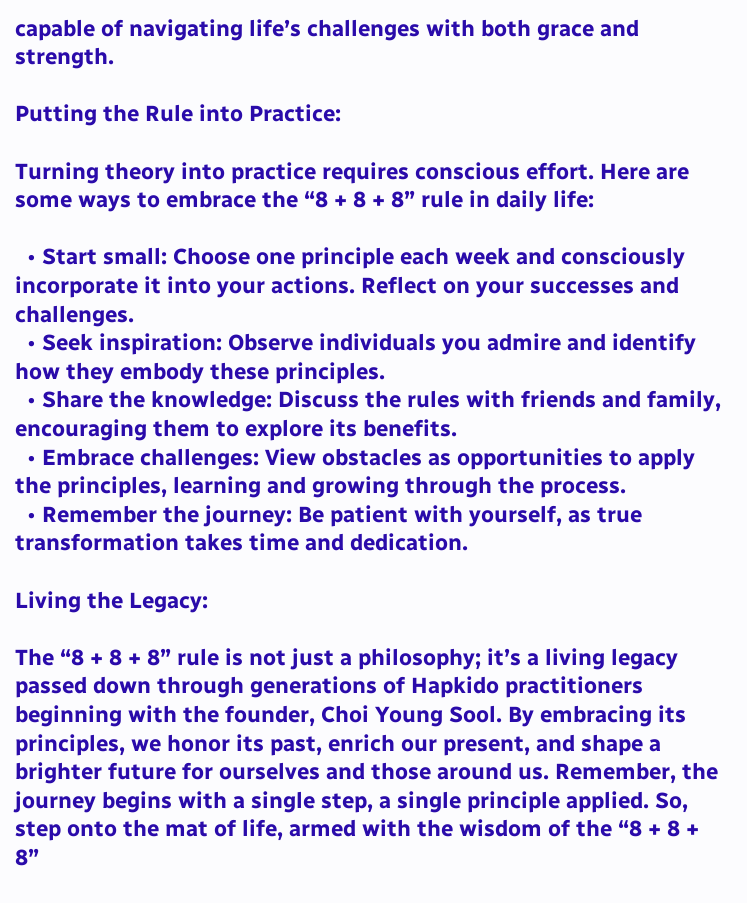capable of navigating life’s challenges with both grace and strength.

Putting the Rule into Practice:

Turning theory into practice requires conscious effort. Here are some ways to embrace the “8 + 8 + 8” rule in daily life:

  • Start small: Choose one principle each week and consciously incorporate it into your actions. Reflect on your successes and challenges.
  • Seek inspiration: Observe individuals you admire and identify how they embody these principles.
  • Share the knowledge: Discuss the rules with friends and family, encouraging them to explore its benefits.
  • Embrace challenges: View obstacles as opportunities to apply the principles, learning and growing through the process.
  • Remember the journey: Be patient with yourself, as true transformation takes time and dedication.

Living the Legacy:

The “8 + 8 + 8” rule is not just a philosophy; it’s a living legacy passed down through generations of Hapkido practitioners beginning with the founder, Choi Young Sool. By embracing its principles, we honor its past, enrich our present, and shape a brighter future for ourselves and those around us. Remember, the journey begins with a single step, a single principle applied. So, step onto the mat of life, armed with the wisdom of the “8 + 8 + 8”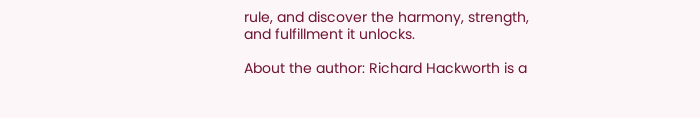rule, and discover the harmony, strength, and fulfillment it unlocks.

About the author: Richard Hackworth is a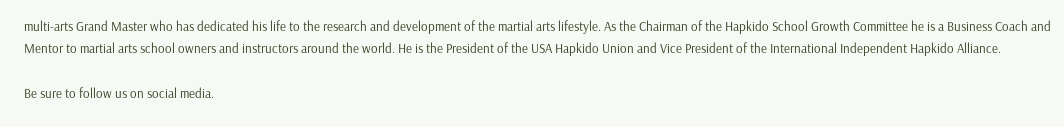multi-arts Grand Master who has dedicated his life to the research and development of the martial arts lifestyle. As the Chairman of the Hapkido School Growth Committee he is a Business Coach and Mentor to martial arts school owners and instructors around the world. He is the President of the USA Hapkido Union and Vice President of the International Independent Hapkido Alliance.

Be sure to follow us on social media.